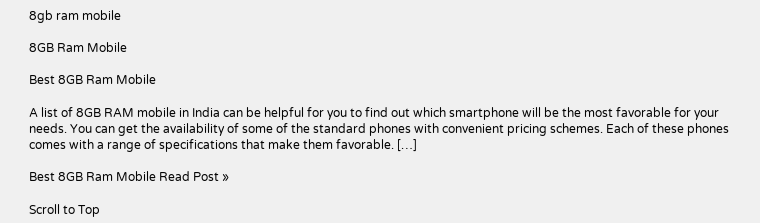8gb ram mobile

8GB Ram Mobile

Best 8GB Ram Mobile

A list of 8GB RAM mobile in India can be helpful for you to find out which smartphone will be the most favorable for your needs. You can get the availability of some of the standard phones with convenient pricing schemes. Each of these phones comes with a range of specifications that make them favorable. […]

Best 8GB Ram Mobile Read Post »

Scroll to Top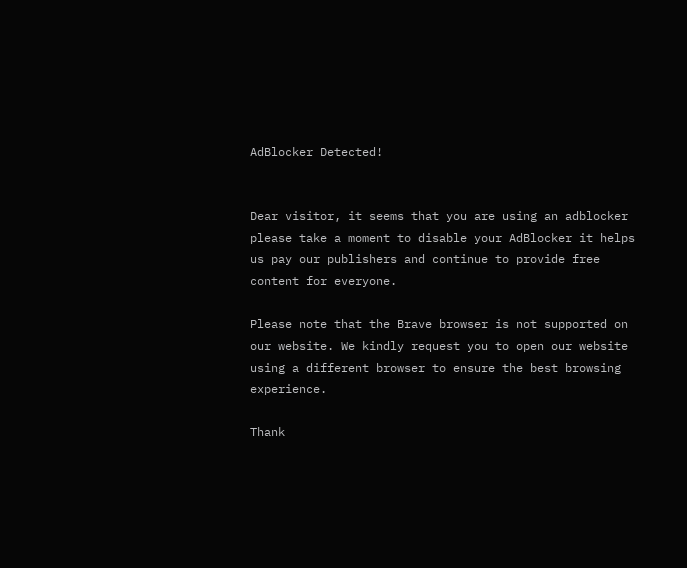AdBlocker Detected!


Dear visitor, it seems that you are using an adblocker please take a moment to disable your AdBlocker it helps us pay our publishers and continue to provide free content for everyone.

Please note that the Brave browser is not supported on our website. We kindly request you to open our website using a different browser to ensure the best browsing experience.

Thank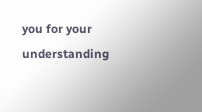you for your understanding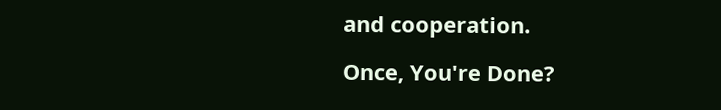and cooperation.

Once, You're Done?